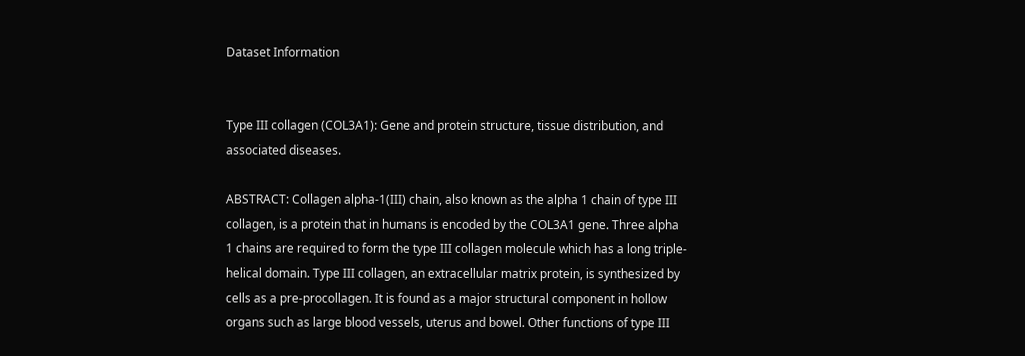Dataset Information


Type III collagen (COL3A1): Gene and protein structure, tissue distribution, and associated diseases.

ABSTRACT: Collagen alpha-1(III) chain, also known as the alpha 1 chain of type III collagen, is a protein that in humans is encoded by the COL3A1 gene. Three alpha 1 chains are required to form the type III collagen molecule which has a long triple-helical domain. Type III collagen, an extracellular matrix protein, is synthesized by cells as a pre-procollagen. It is found as a major structural component in hollow organs such as large blood vessels, uterus and bowel. Other functions of type III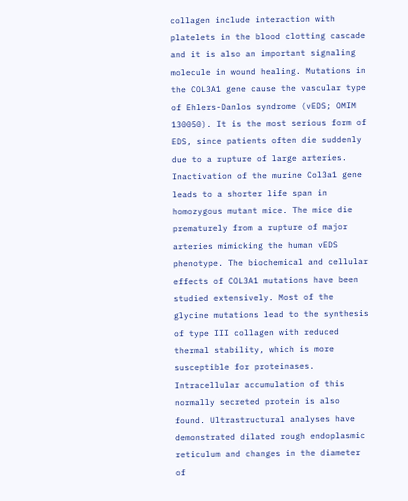collagen include interaction with platelets in the blood clotting cascade and it is also an important signaling molecule in wound healing. Mutations in the COL3A1 gene cause the vascular type of Ehlers-Danlos syndrome (vEDS; OMIM 130050). It is the most serious form of EDS, since patients often die suddenly due to a rupture of large arteries. Inactivation of the murine Col3a1 gene leads to a shorter life span in homozygous mutant mice. The mice die prematurely from a rupture of major arteries mimicking the human vEDS phenotype. The biochemical and cellular effects of COL3A1 mutations have been studied extensively. Most of the glycine mutations lead to the synthesis of type III collagen with reduced thermal stability, which is more susceptible for proteinases. Intracellular accumulation of this normally secreted protein is also found. Ultrastructural analyses have demonstrated dilated rough endoplasmic reticulum and changes in the diameter of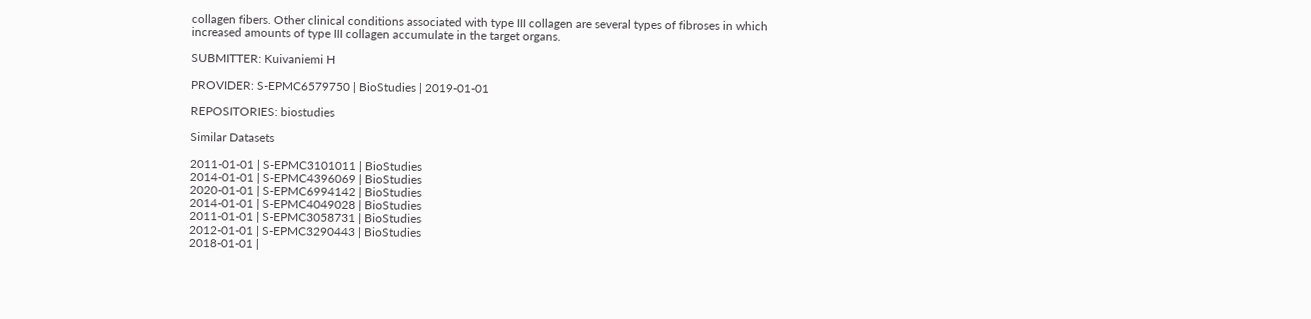collagen fibers. Other clinical conditions associated with type III collagen are several types of fibroses in which increased amounts of type III collagen accumulate in the target organs.

SUBMITTER: Kuivaniemi H

PROVIDER: S-EPMC6579750 | BioStudies | 2019-01-01

REPOSITORIES: biostudies

Similar Datasets

2011-01-01 | S-EPMC3101011 | BioStudies
2014-01-01 | S-EPMC4396069 | BioStudies
2020-01-01 | S-EPMC6994142 | BioStudies
2014-01-01 | S-EPMC4049028 | BioStudies
2011-01-01 | S-EPMC3058731 | BioStudies
2012-01-01 | S-EPMC3290443 | BioStudies
2018-01-01 |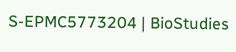S-EPMC5773204 | BioStudies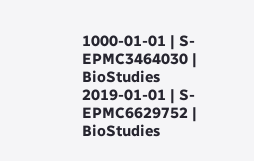1000-01-01 | S-EPMC3464030 | BioStudies
2019-01-01 | S-EPMC6629752 | BioStudies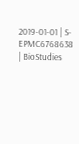2019-01-01 | S-EPMC6768638 | BioStudies